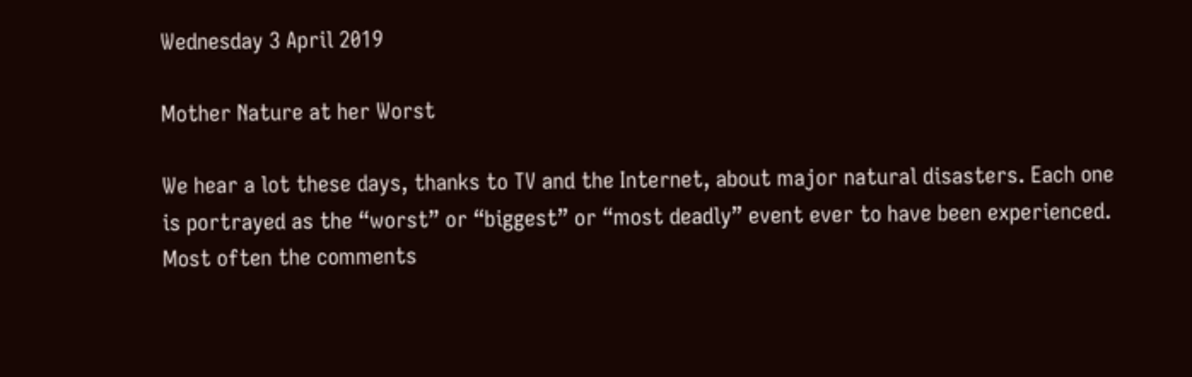Wednesday 3 April 2019

Mother Nature at her Worst

We hear a lot these days, thanks to TV and the Internet, about major natural disasters. Each one is portrayed as the “worst” or “biggest” or “most deadly” event ever to have been experienced. Most often the comments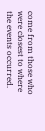come from those who were closest to where the events occurred.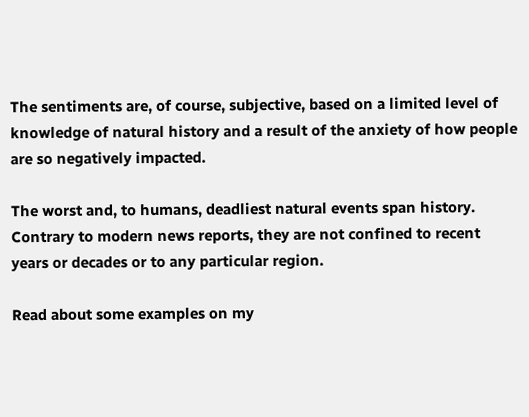The sentiments are, of course, subjective, based on a limited level of knowledge of natural history and a result of the anxiety of how people are so negatively impacted.

The worst and, to humans, deadliest natural events span history. Contrary to modern news reports, they are not confined to recent years or decades or to any particular region.

Read about some examples on my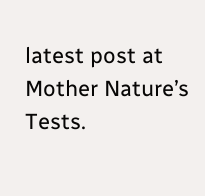latest post at Mother Nature’s Tests.